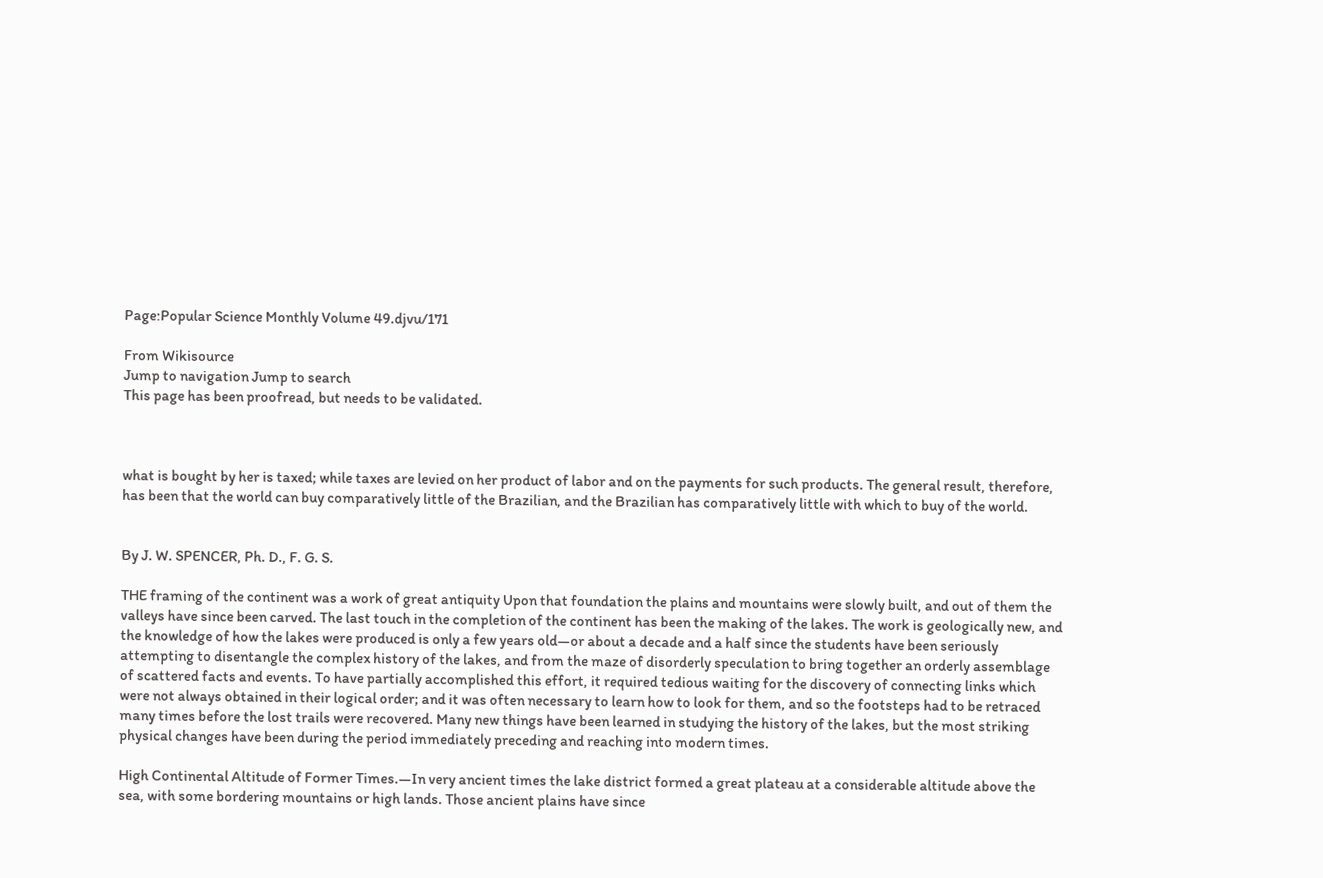Page:Popular Science Monthly Volume 49.djvu/171

From Wikisource
Jump to navigation Jump to search
This page has been proofread, but needs to be validated.



what is bought by her is taxed; while taxes are levied on her product of labor and on the payments for such products. The general result, therefore, has been that the world can buy comparatively little of the Brazilian, and the Brazilian has comparatively little with which to buy of the world.


By J. W. SPENCER, Ph. D., F. G. S.

THE framing of the continent was a work of great antiquity Upon that foundation the plains and mountains were slowly built, and out of them the valleys have since been carved. The last touch in the completion of the continent has been the making of the lakes. The work is geologically new, and the knowledge of how the lakes were produced is only a few years old—or about a decade and a half since the students have been seriously attempting to disentangle the complex history of the lakes, and from the maze of disorderly speculation to bring together an orderly assemblage of scattered facts and events. To have partially accomplished this effort, it required tedious waiting for the discovery of connecting links which were not always obtained in their logical order; and it was often necessary to learn how to look for them, and so the footsteps had to be retraced many times before the lost trails were recovered. Many new things have been learned in studying the history of the lakes, but the most striking physical changes have been during the period immediately preceding and reaching into modern times.

High Continental Altitude of Former Times.—In very ancient times the lake district formed a great plateau at a considerable altitude above the sea, with some bordering mountains or high lands. Those ancient plains have since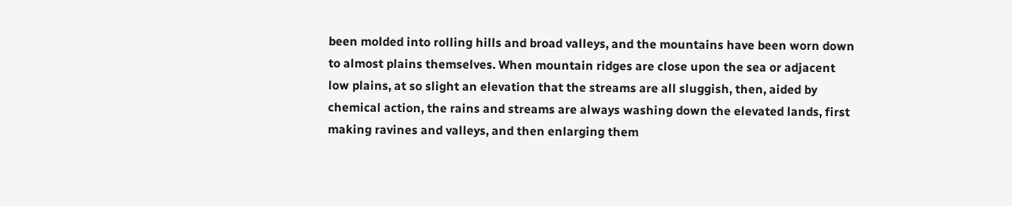been molded into rolling hills and broad valleys, and the mountains have been worn down to almost plains themselves. When mountain ridges are close upon the sea or adjacent low plains, at so slight an elevation that the streams are all sluggish, then, aided by chemical action, the rains and streams are always washing down the elevated lands, first making ravines and valleys, and then enlarging them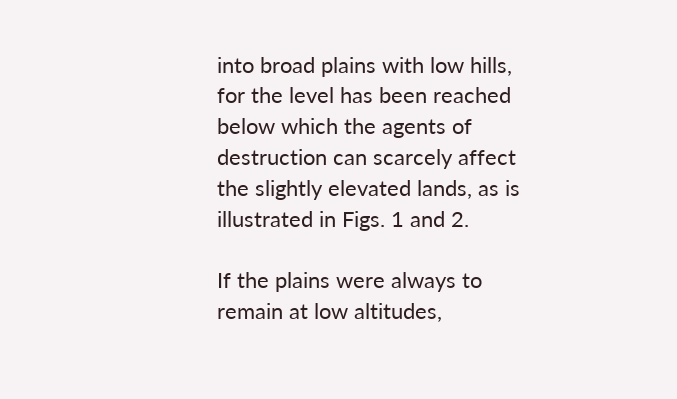into broad plains with low hills, for the level has been reached below which the agents of destruction can scarcely affect the slightly elevated lands, as is illustrated in Figs. 1 and 2.

If the plains were always to remain at low altitudes,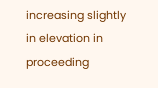increasing slightly in elevation in proceeding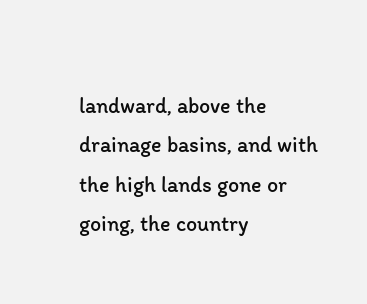landward, above the drainage basins, and with the high lands gone or going, the country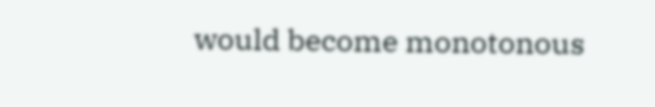would become monotonous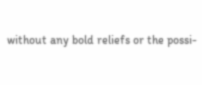without any bold reliefs or the possi-